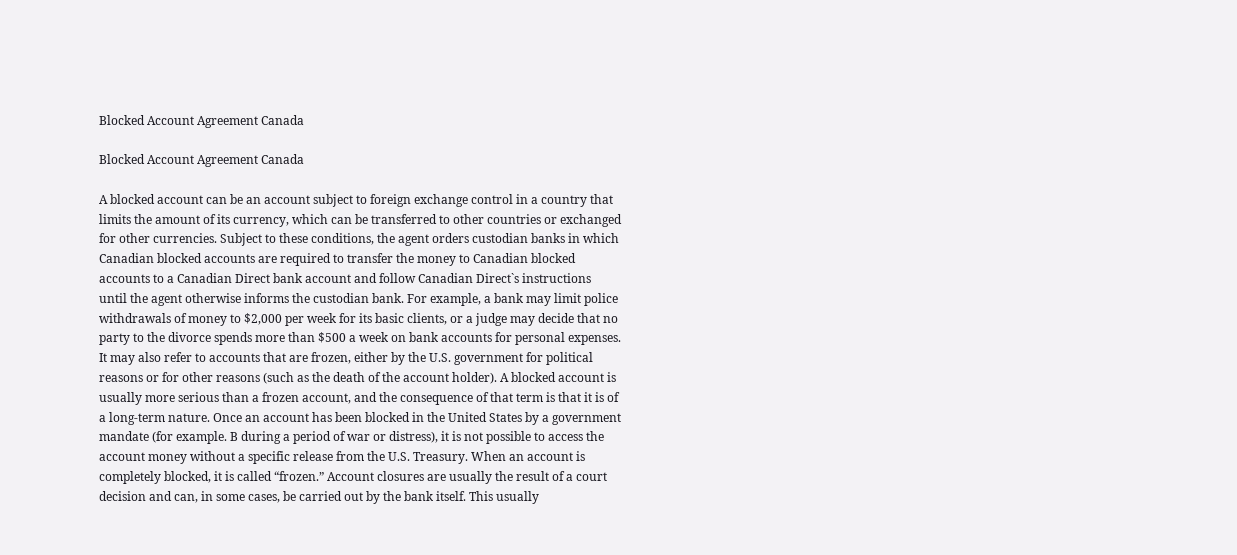Blocked Account Agreement Canada

Blocked Account Agreement Canada

A blocked account can be an account subject to foreign exchange control in a country that limits the amount of its currency, which can be transferred to other countries or exchanged for other currencies. Subject to these conditions, the agent orders custodian banks in which Canadian blocked accounts are required to transfer the money to Canadian blocked accounts to a Canadian Direct bank account and follow Canadian Direct`s instructions until the agent otherwise informs the custodian bank. For example, a bank may limit police withdrawals of money to $2,000 per week for its basic clients, or a judge may decide that no party to the divorce spends more than $500 a week on bank accounts for personal expenses. It may also refer to accounts that are frozen, either by the U.S. government for political reasons or for other reasons (such as the death of the account holder). A blocked account is usually more serious than a frozen account, and the consequence of that term is that it is of a long-term nature. Once an account has been blocked in the United States by a government mandate (for example. B during a period of war or distress), it is not possible to access the account money without a specific release from the U.S. Treasury. When an account is completely blocked, it is called “frozen.” Account closures are usually the result of a court decision and can, in some cases, be carried out by the bank itself. This usually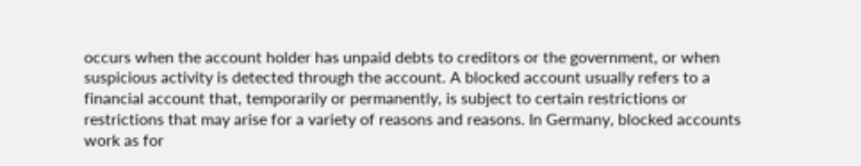occurs when the account holder has unpaid debts to creditors or the government, or when suspicious activity is detected through the account. A blocked account usually refers to a financial account that, temporarily or permanently, is subject to certain restrictions or restrictions that may arise for a variety of reasons and reasons. In Germany, blocked accounts work as for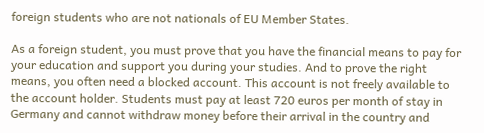foreign students who are not nationals of EU Member States.

As a foreign student, you must prove that you have the financial means to pay for your education and support you during your studies. And to prove the right means, you often need a blocked account. This account is not freely available to the account holder. Students must pay at least 720 euros per month of stay in Germany and cannot withdraw money before their arrival in the country and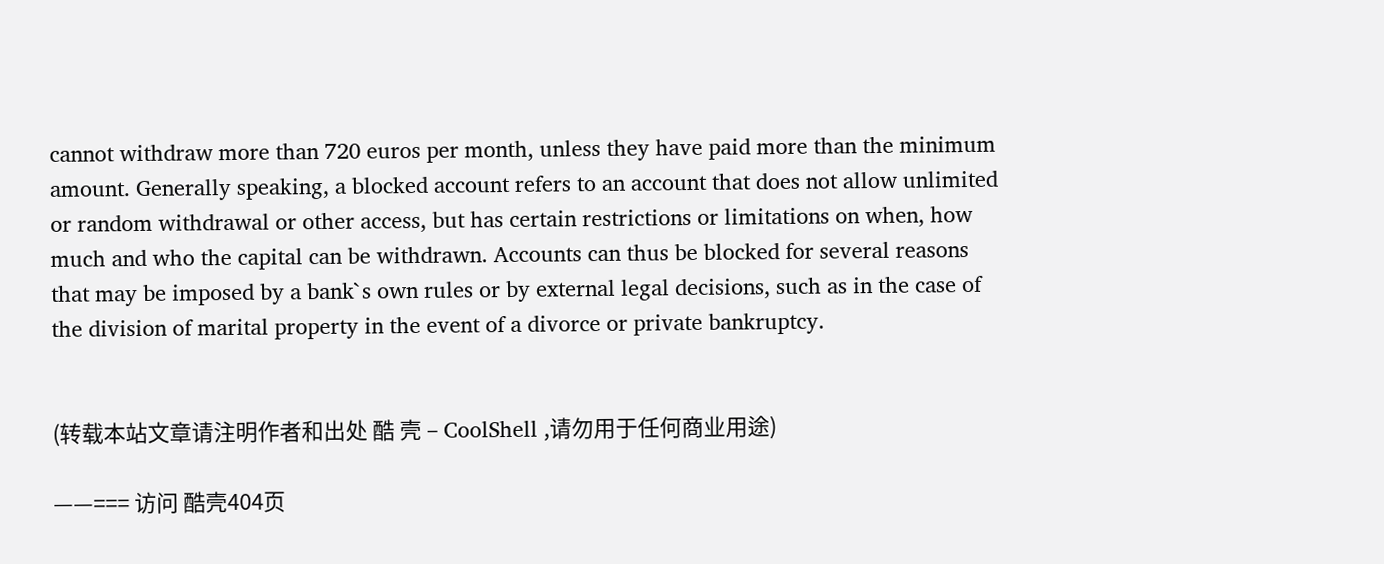cannot withdraw more than 720 euros per month, unless they have paid more than the minimum amount. Generally speaking, a blocked account refers to an account that does not allow unlimited or random withdrawal or other access, but has certain restrictions or limitations on when, how much and who the capital can be withdrawn. Accounts can thus be blocked for several reasons that may be imposed by a bank`s own rules or by external legal decisions, such as in the case of the division of marital property in the event of a divorce or private bankruptcy.


(转载本站文章请注明作者和出处 酷 壳 – CoolShell ,请勿用于任何商业用途)

——=== 访问 酷壳404页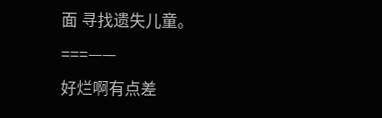面 寻找遗失儿童。 ===——
好烂啊有点差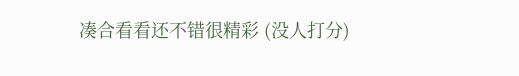凑合看看还不错很精彩 (没人打分)